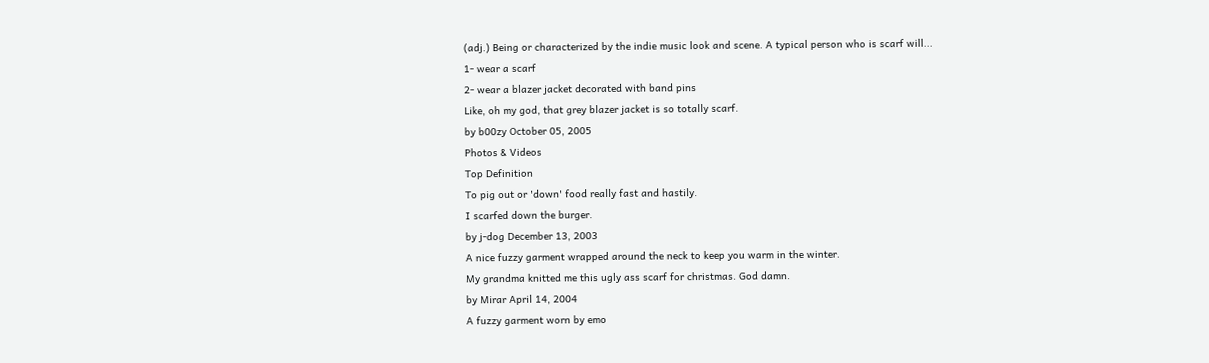(adj.) Being or characterized by the indie music look and scene. A typical person who is scarf will...
1- wear a scarf
2- wear a blazer jacket decorated with band pins
Like, oh my god, that grey blazer jacket is so totally scarf.
by b00zy October 05, 2005
Photos & Videos
Top Definition
To pig out or 'down' food really fast and hastily.
I scarfed down the burger.
by j-dog December 13, 2003
A nice fuzzy garment wrapped around the neck to keep you warm in the winter.
My grandma knitted me this ugly ass scarf for christmas. God damn.
by Mirar April 14, 2004
A fuzzy garment worn by emo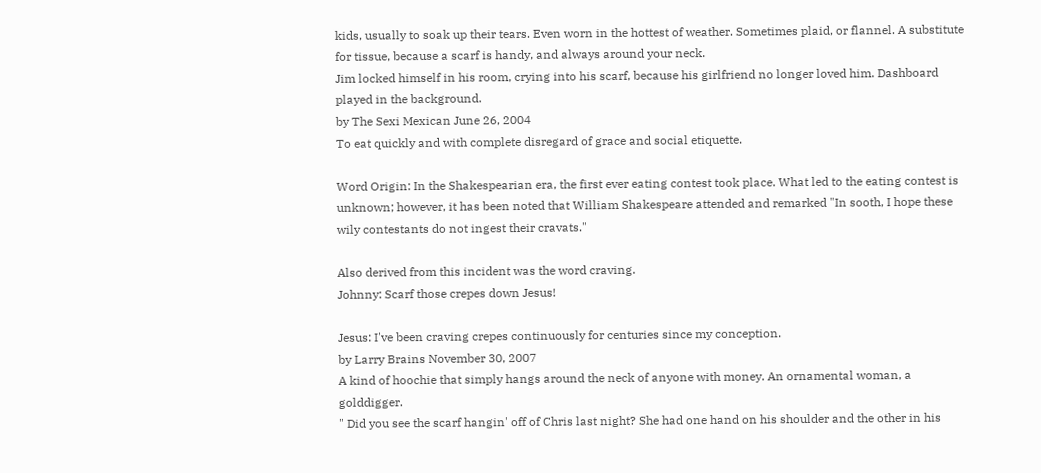kids, usually to soak up their tears. Even worn in the hottest of weather. Sometimes plaid, or flannel. A substitute for tissue, because a scarf is handy, and always around your neck.
Jim locked himself in his room, crying into his scarf, because his girlfriend no longer loved him. Dashboard played in the background.
by The Sexi Mexican June 26, 2004
To eat quickly and with complete disregard of grace and social etiquette.

Word Origin: In the Shakespearian era, the first ever eating contest took place. What led to the eating contest is unknown; however, it has been noted that William Shakespeare attended and remarked "In sooth, I hope these wily contestants do not ingest their cravats."

Also derived from this incident was the word craving.
Johnny: Scarf those crepes down Jesus!

Jesus: I've been craving crepes continuously for centuries since my conception.
by Larry Brains November 30, 2007
A kind of hoochie that simply hangs around the neck of anyone with money. An ornamental woman, a golddigger.
" Did you see the scarf hangin' off of Chris last night? She had one hand on his shoulder and the other in his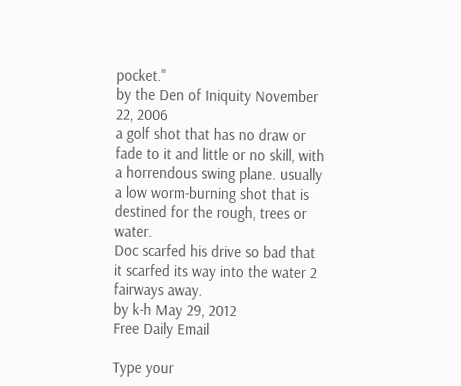pocket."
by the Den of Iniquity November 22, 2006
a golf shot that has no draw or fade to it and little or no skill, with a horrendous swing plane. usually a low worm-burning shot that is destined for the rough, trees or water.
Doc scarfed his drive so bad that it scarfed its way into the water 2 fairways away.
by k-h May 29, 2012
Free Daily Email

Type your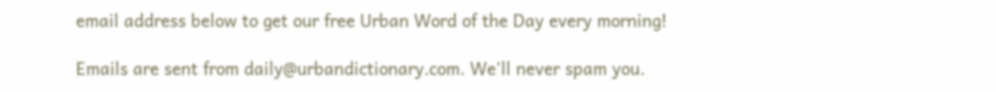email address below to get our free Urban Word of the Day every morning!

Emails are sent from daily@urbandictionary.com. We'll never spam you.